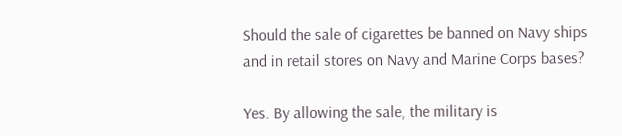Should the sale of cigarettes be banned on Navy ships and in retail stores on Navy and Marine Corps bases?

Yes. By allowing the sale, the military is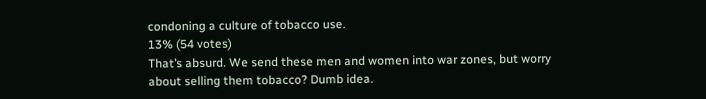condoning a culture of tobacco use.
13% (54 votes)
That’s absurd. We send these men and women into war zones, but worry about selling them tobacco? Dumb idea.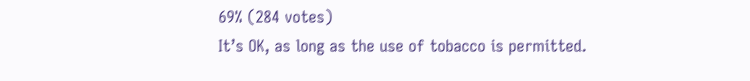69% (284 votes)
It’s OK, as long as the use of tobacco is permitted.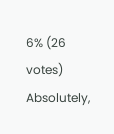6% (26 votes)
Absolutely,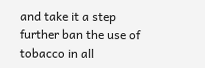and take it a step further ban the use of tobacco in all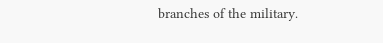branches of the military.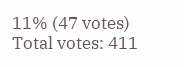11% (47 votes)
Total votes: 411